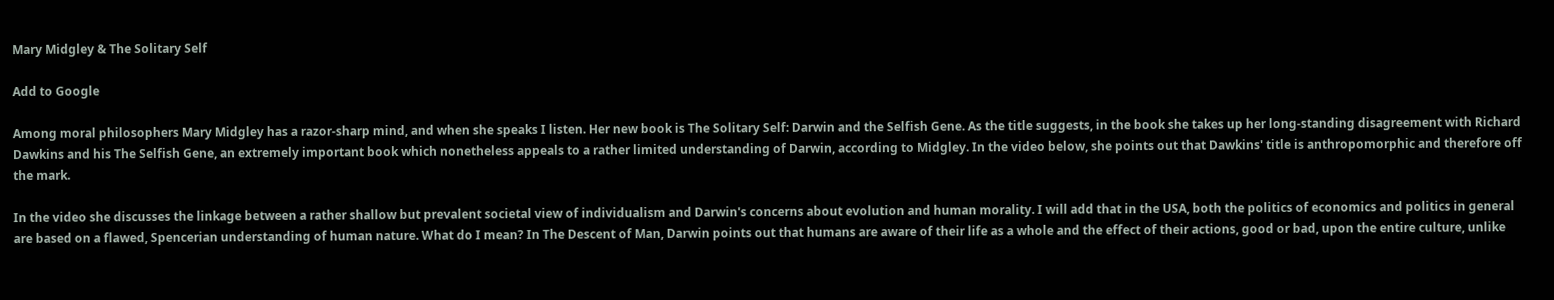Mary Midgley & The Solitary Self

Add to Google

Among moral philosophers Mary Midgley has a razor-sharp mind, and when she speaks I listen. Her new book is The Solitary Self: Darwin and the Selfish Gene. As the title suggests, in the book she takes up her long-standing disagreement with Richard Dawkins and his The Selfish Gene, an extremely important book which nonetheless appeals to a rather limited understanding of Darwin, according to Midgley. In the video below, she points out that Dawkins' title is anthropomorphic and therefore off the mark.

In the video she discusses the linkage between a rather shallow but prevalent societal view of individualism and Darwin's concerns about evolution and human morality. I will add that in the USA, both the politics of economics and politics in general are based on a flawed, Spencerian understanding of human nature. What do I mean? In The Descent of Man, Darwin points out that humans are aware of their life as a whole and the effect of their actions, good or bad, upon the entire culture, unlike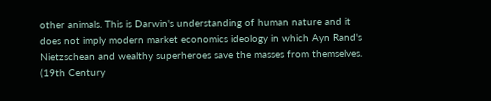other animals. This is Darwin's understanding of human nature and it does not imply modern market economics ideology in which Ayn Rand's Nietzschean and wealthy superheroes save the masses from themselves. (19th Century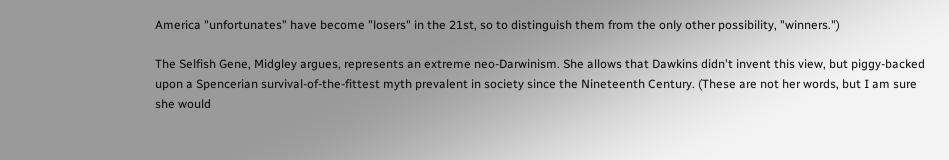America "unfortunates" have become "losers" in the 21st, so to distinguish them from the only other possibility, "winners.")

The Selfish Gene, Midgley argues, represents an extreme neo-Darwinism. She allows that Dawkins didn't invent this view, but piggy-backed upon a Spencerian survival-of-the-fittest myth prevalent in society since the Nineteenth Century. (These are not her words, but I am sure she would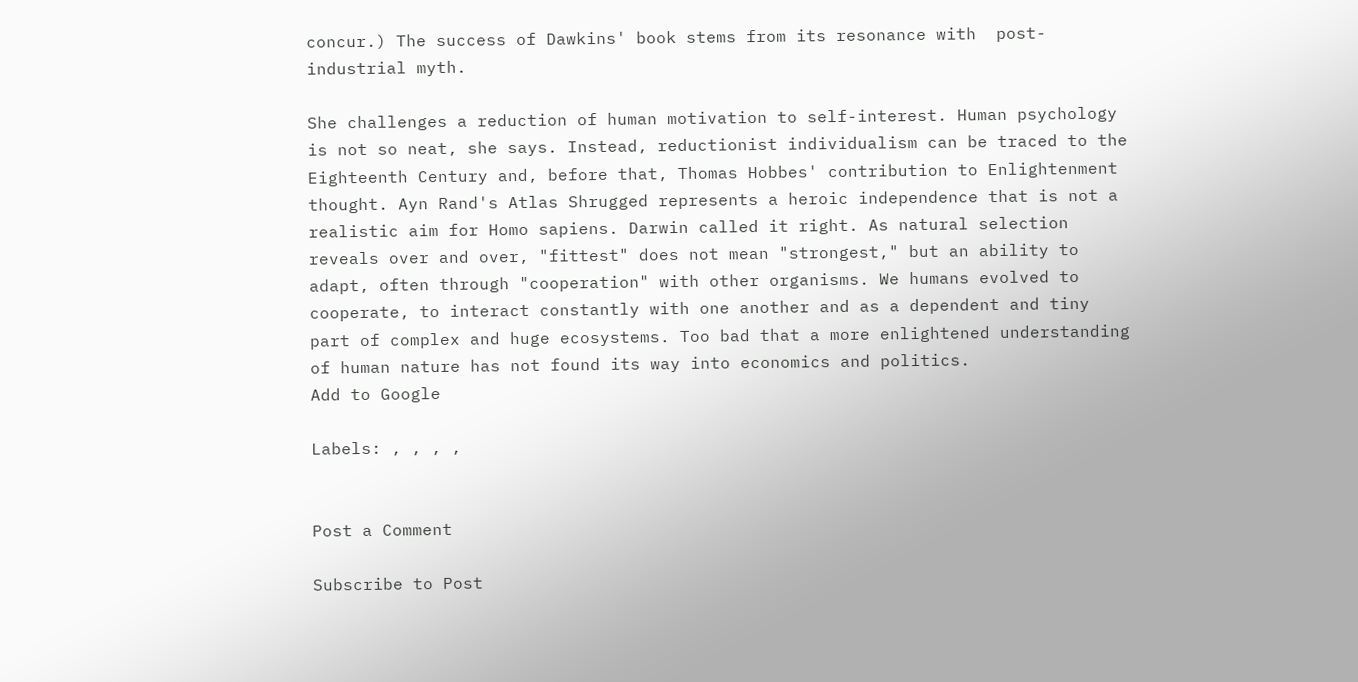concur.) The success of Dawkins' book stems from its resonance with  post-industrial myth.

She challenges a reduction of human motivation to self-interest. Human psychology is not so neat, she says. Instead, reductionist individualism can be traced to the Eighteenth Century and, before that, Thomas Hobbes' contribution to Enlightenment thought. Ayn Rand's Atlas Shrugged represents a heroic independence that is not a realistic aim for Homo sapiens. Darwin called it right. As natural selection reveals over and over, "fittest" does not mean "strongest," but an ability to adapt, often through "cooperation" with other organisms. We humans evolved to cooperate, to interact constantly with one another and as a dependent and tiny part of complex and huge ecosystems. Too bad that a more enlightened understanding of human nature has not found its way into economics and politics.
Add to Google

Labels: , , , ,


Post a Comment

Subscribe to Post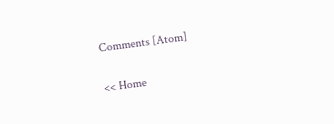Comments [Atom]

<< Home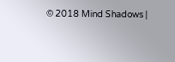© 2018 Mind Shadows |